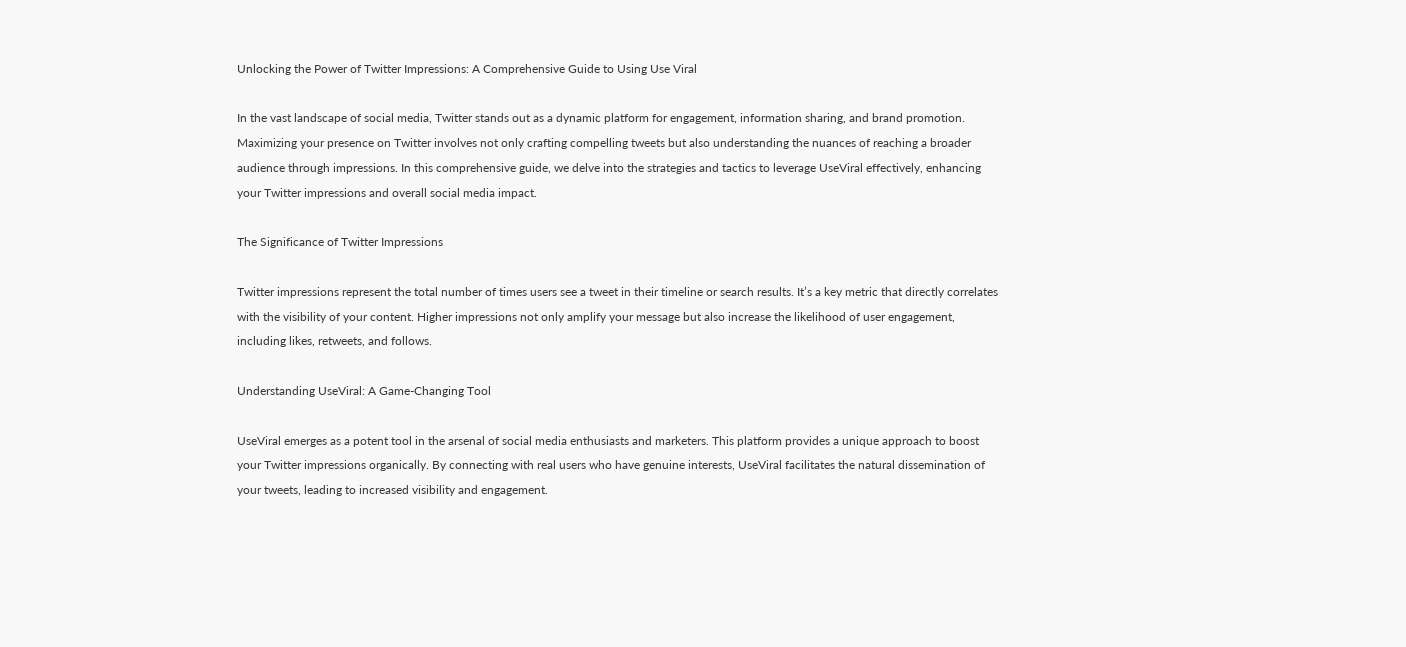Unlocking the Power of Twitter Impressions: A Comprehensive Guide to Using Use Viral

In the vast landscape of social media, Twitter stands out as a dynamic platform for engagement, information sharing, and brand promotion. Maximizing your presence on Twitter involves not only crafting compelling tweets but also understanding the nuances of reaching a broader audience through impressions. In this comprehensive guide, we delve into the strategies and tactics to leverage UseViral effectively, enhancing your Twitter impressions and overall social media impact.

The Significance of Twitter Impressions

Twitter impressions represent the total number of times users see a tweet in their timeline or search results. It’s a key metric that directly correlates with the visibility of your content. Higher impressions not only amplify your message but also increase the likelihood of user engagement, including likes, retweets, and follows.

Understanding UseViral: A Game-Changing Tool

UseViral emerges as a potent tool in the arsenal of social media enthusiasts and marketers. This platform provides a unique approach to boost your Twitter impressions organically. By connecting with real users who have genuine interests, UseViral facilitates the natural dissemination of your tweets, leading to increased visibility and engagement.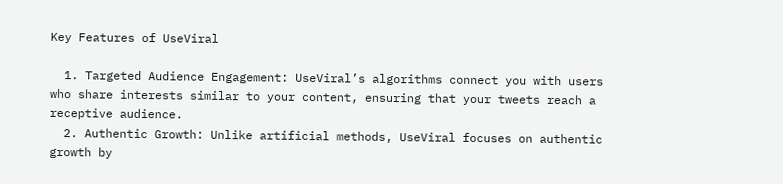Key Features of UseViral

  1. Targeted Audience Engagement: UseViral’s algorithms connect you with users who share interests similar to your content, ensuring that your tweets reach a receptive audience.
  2. Authentic Growth: Unlike artificial methods, UseViral focuses on authentic growth by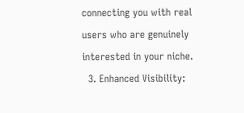connecting you with real users who are genuinely interested in your niche.
  3. Enhanced Visibility: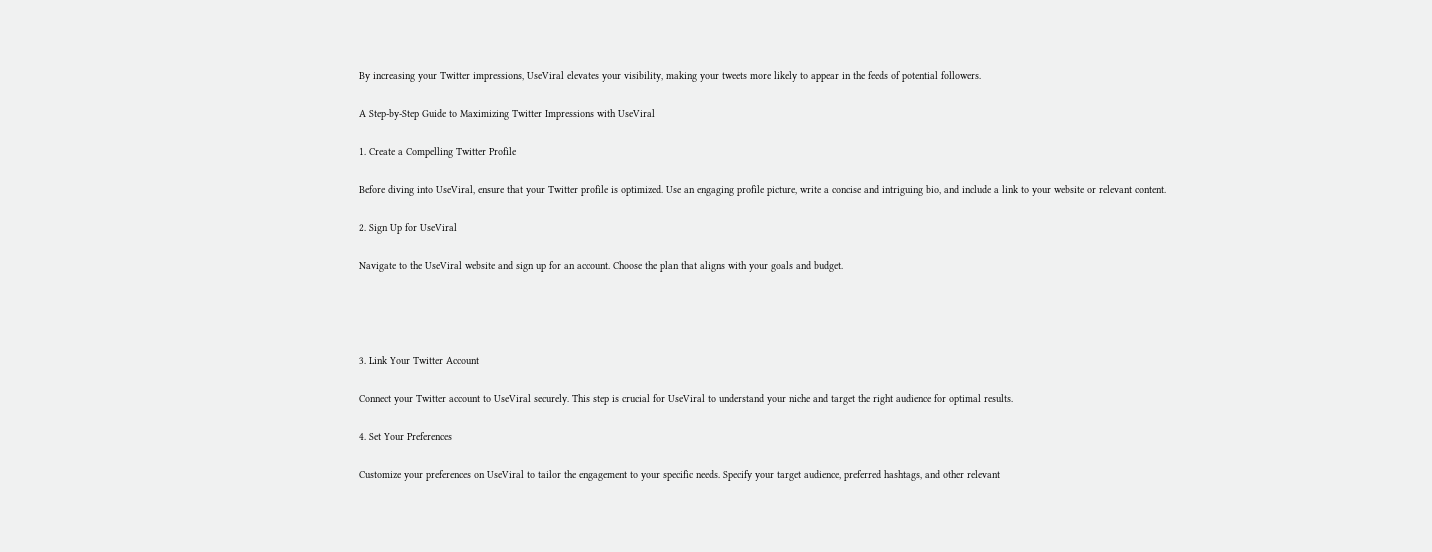By increasing your Twitter impressions, UseViral elevates your visibility, making your tweets more likely to appear in the feeds of potential followers.

A Step-by-Step Guide to Maximizing Twitter Impressions with UseViral

1. Create a Compelling Twitter Profile

Before diving into UseViral, ensure that your Twitter profile is optimized. Use an engaging profile picture, write a concise and intriguing bio, and include a link to your website or relevant content.

2. Sign Up for UseViral

Navigate to the UseViral website and sign up for an account. Choose the plan that aligns with your goals and budget.




3. Link Your Twitter Account

Connect your Twitter account to UseViral securely. This step is crucial for UseViral to understand your niche and target the right audience for optimal results.

4. Set Your Preferences

Customize your preferences on UseViral to tailor the engagement to your specific needs. Specify your target audience, preferred hashtags, and other relevant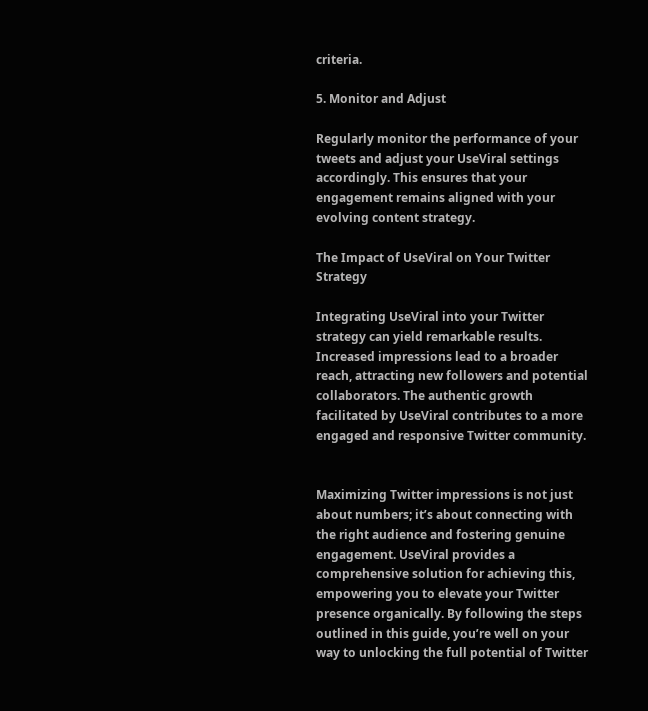criteria.

5. Monitor and Adjust

Regularly monitor the performance of your tweets and adjust your UseViral settings accordingly. This ensures that your engagement remains aligned with your evolving content strategy.

The Impact of UseViral on Your Twitter Strategy

Integrating UseViral into your Twitter strategy can yield remarkable results. Increased impressions lead to a broader reach, attracting new followers and potential collaborators. The authentic growth facilitated by UseViral contributes to a more engaged and responsive Twitter community.


Maximizing Twitter impressions is not just about numbers; it’s about connecting with the right audience and fostering genuine engagement. UseViral provides a comprehensive solution for achieving this, empowering you to elevate your Twitter presence organically. By following the steps outlined in this guide, you’re well on your way to unlocking the full potential of Twitter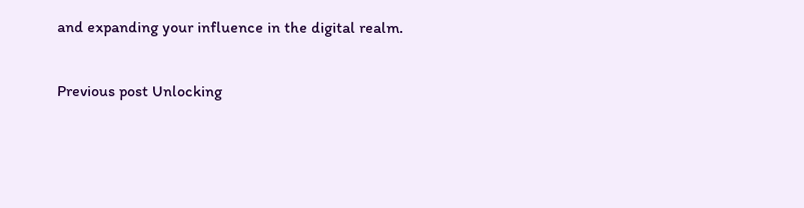and expanding your influence in the digital realm.

Previous post Unlocking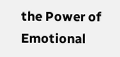the Power of Emotional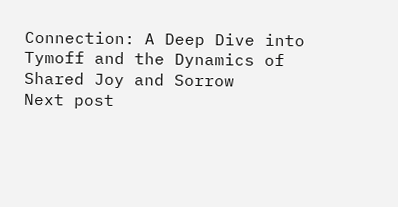Connection: A Deep Dive into Tymoff and the Dynamics of Shared Joy and Sorrow
Next post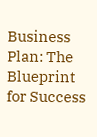Business Plan: The Blueprint for Success